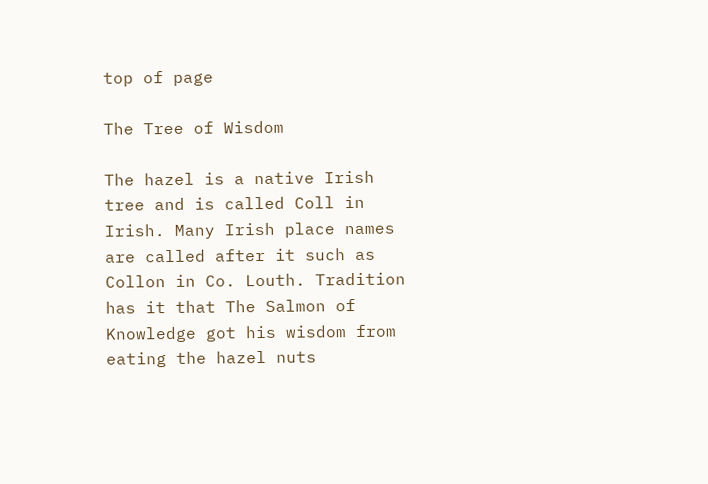top of page

The Tree of Wisdom

The hazel is a native Irish tree and is called Coll in Irish. Many Irish place names are called after it such as Collon in Co. Louth. Tradition has it that The Salmon of Knowledge got his wisdom from eating the hazel nuts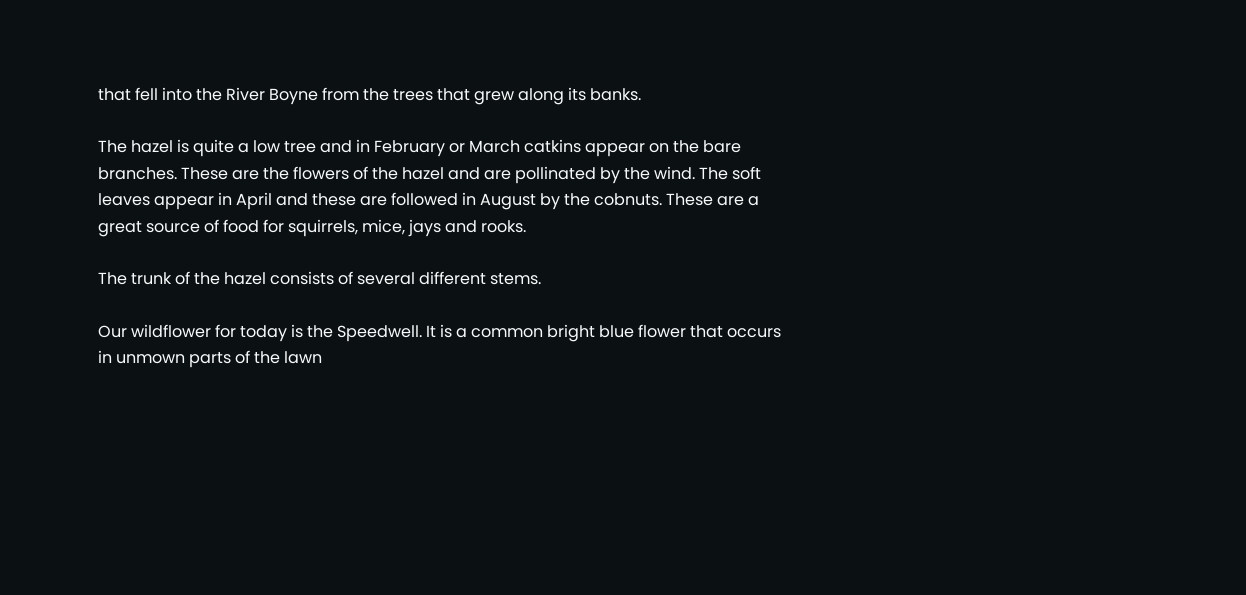that fell into the River Boyne from the trees that grew along its banks.

The hazel is quite a low tree and in February or March catkins appear on the bare branches. These are the flowers of the hazel and are pollinated by the wind. The soft leaves appear in April and these are followed in August by the cobnuts. These are a great source of food for squirrels, mice, jays and rooks.

The trunk of the hazel consists of several different stems.

Our wildflower for today is the Speedwell. It is a common bright blue flower that occurs in unmown parts of the lawn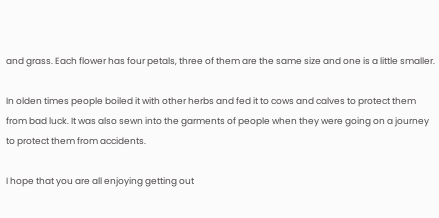and grass. Each flower has four petals, three of them are the same size and one is a little smaller.

In olden times people boiled it with other herbs and fed it to cows and calves to protect them from bad luck. It was also sewn into the garments of people when they were going on a journey to protect them from accidents.

I hope that you are all enjoying getting out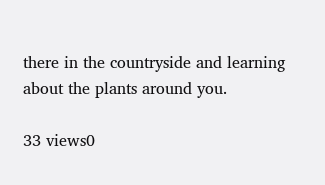there in the countryside and learning about the plants around you.

33 views0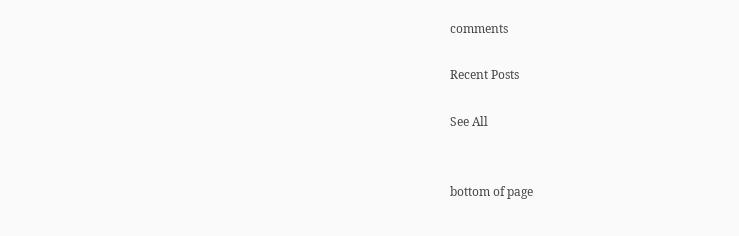comments

Recent Posts

See All


bottom of page